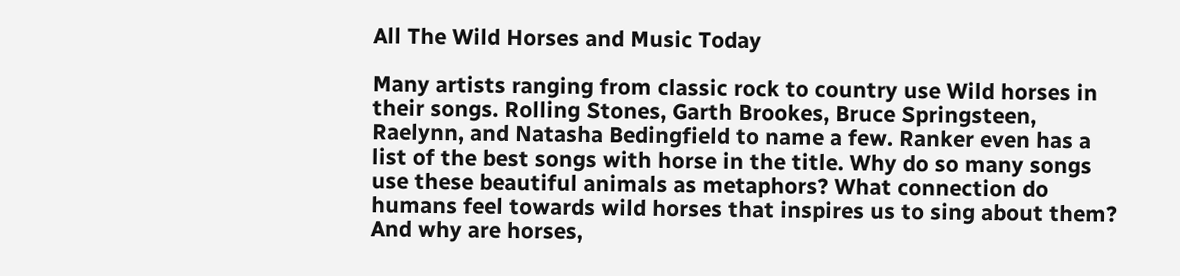All The Wild Horses and Music Today

Many artists ranging from classic rock to country use Wild horses in their songs. Rolling Stones, Garth Brookes, Bruce Springsteen, Raelynn, and Natasha Bedingfield to name a few. Ranker even has a list of the best songs with horse in the title. Why do so many songs use these beautiful animals as metaphors? What connection do humans feel towards wild horses that inspires us to sing about them? And why are horses,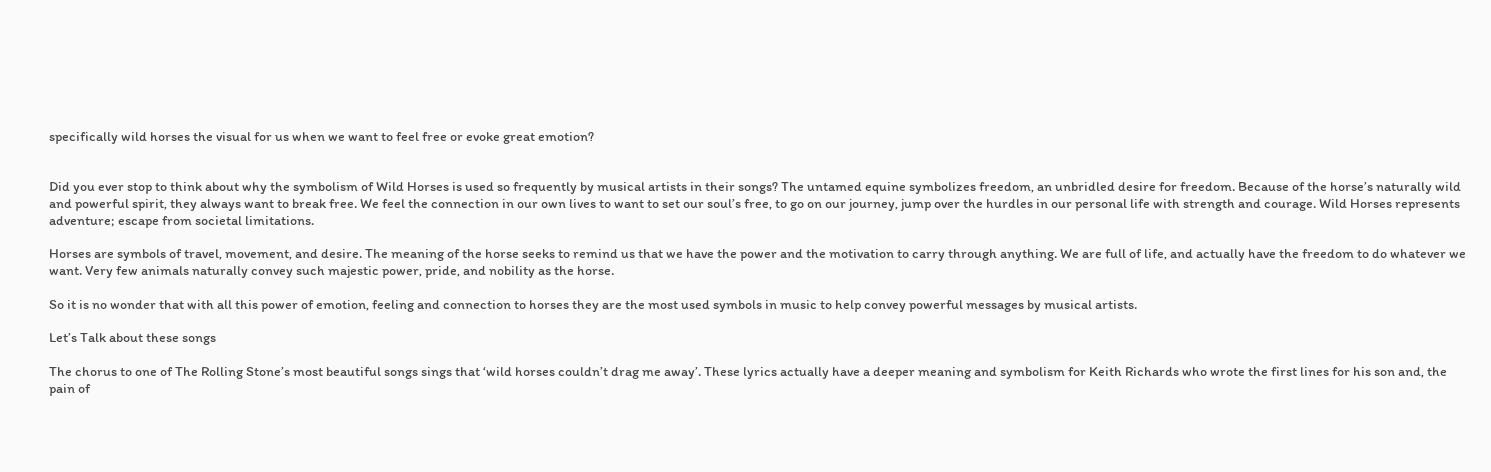specifically wild horses the visual for us when we want to feel free or evoke great emotion?


Did you ever stop to think about why the symbolism of Wild Horses is used so frequently by musical artists in their songs? The untamed equine symbolizes freedom, an unbridled desire for freedom. Because of the horse’s naturally wild and powerful spirit, they always want to break free. We feel the connection in our own lives to want to set our soul’s free, to go on our journey, jump over the hurdles in our personal life with strength and courage. Wild Horses represents adventure; escape from societal limitations.

Horses are symbols of travel, movement, and desire. The meaning of the horse seeks to remind us that we have the power and the motivation to carry through anything. We are full of life, and actually have the freedom to do whatever we want. Very few animals naturally convey such majestic power, pride, and nobility as the horse.

So it is no wonder that with all this power of emotion, feeling and connection to horses they are the most used symbols in music to help convey powerful messages by musical artists.

Let’s Talk about these songs

The chorus to one of The Rolling Stone’s most beautiful songs sings that ‘wild horses couldn’t drag me away’. These lyrics actually have a deeper meaning and symbolism for Keith Richards who wrote the first lines for his son and, the pain of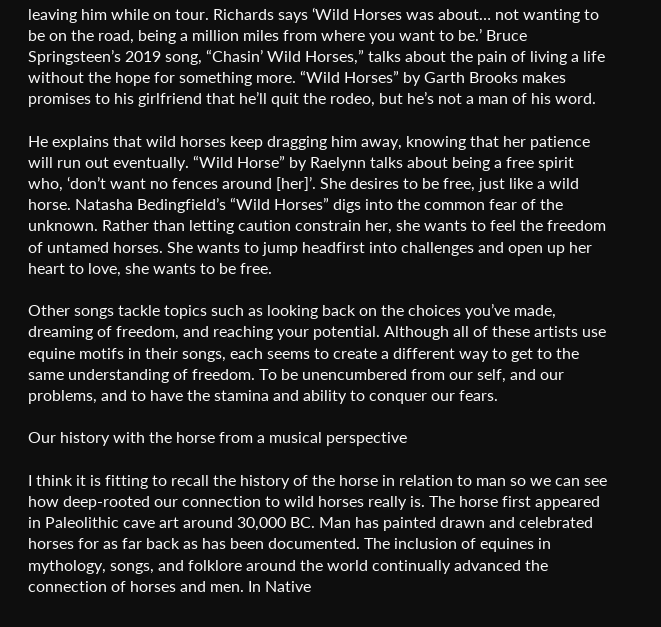leaving him while on tour. Richards says ‘Wild Horses was about… not wanting to be on the road, being a million miles from where you want to be.’ Bruce Springsteen’s 2019 song, “Chasin’ Wild Horses,” talks about the pain of living a life without the hope for something more. “Wild Horses” by Garth Brooks makes promises to his girlfriend that he’ll quit the rodeo, but he’s not a man of his word.

He explains that wild horses keep dragging him away, knowing that her patience will run out eventually. “Wild Horse” by Raelynn talks about being a free spirit who, ‘don’t want no fences around [her]’. She desires to be free, just like a wild horse. Natasha Bedingfield’s “Wild Horses” digs into the common fear of the unknown. Rather than letting caution constrain her, she wants to feel the freedom of untamed horses. She wants to jump headfirst into challenges and open up her heart to love, she wants to be free.

Other songs tackle topics such as looking back on the choices you’ve made, dreaming of freedom, and reaching your potential. Although all of these artists use equine motifs in their songs, each seems to create a different way to get to the same understanding of freedom. To be unencumbered from our self, and our problems, and to have the stamina and ability to conquer our fears.

Our history with the horse from a musical perspective

I think it is fitting to recall the history of the horse in relation to man so we can see how deep-rooted our connection to wild horses really is. The horse first appeared in Paleolithic cave art around 30,000 BC. Man has painted drawn and celebrated horses for as far back as has been documented. The inclusion of equines in mythology, songs, and folklore around the world continually advanced the connection of horses and men. In Native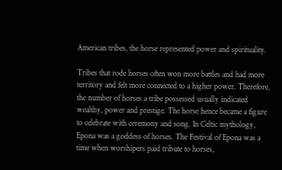American tribes, the horse represented power and spirituality.

Tribes that rode horses often won more battles and had more territory and felt more connected to a higher power. Therefore, the number of horses a tribe possessed usually indicated wealthy, power and prestige. The horse hence became a figure to celebrate with ceremony and song. In Celtic mythology, Epona was a goddess of horses. The Festival of Epona was a time when worshipers paid tribute to horses,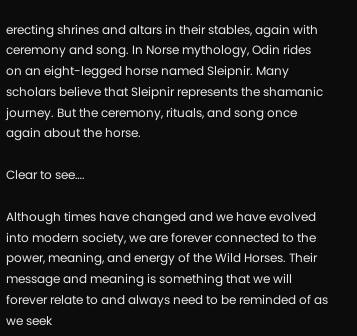erecting shrines and altars in their stables, again with ceremony and song. In Norse mythology, Odin rides on an eight-legged horse named Sleipnir. Many scholars believe that Sleipnir represents the shamanic journey. But the ceremony, rituals, and song once again about the horse.

Clear to see….

Although times have changed and we have evolved into modern society, we are forever connected to the power, meaning, and energy of the Wild Horses. Their message and meaning is something that we will forever relate to and always need to be reminded of as we seek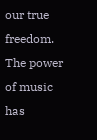our true freedom. The power of music has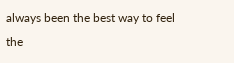always been the best way to feel the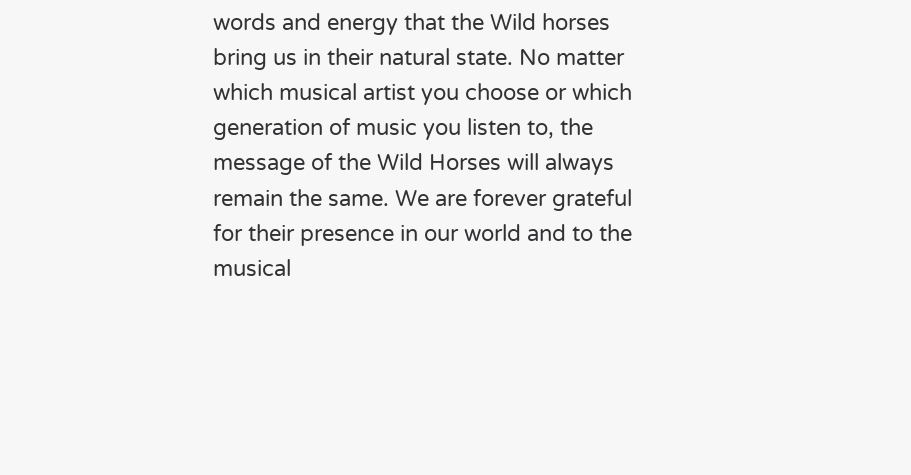words and energy that the Wild horses bring us in their natural state. No matter which musical artist you choose or which generation of music you listen to, the message of the Wild Horses will always remain the same. We are forever grateful for their presence in our world and to the musical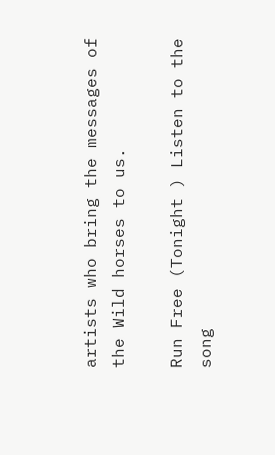artists who bring the messages of the Wild horses to us.

Run Free (Tonight ) Listen to the song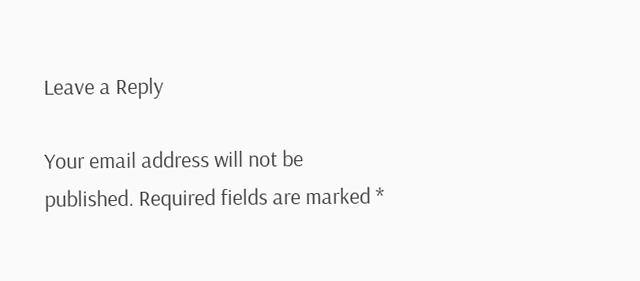Leave a Reply

Your email address will not be published. Required fields are marked *